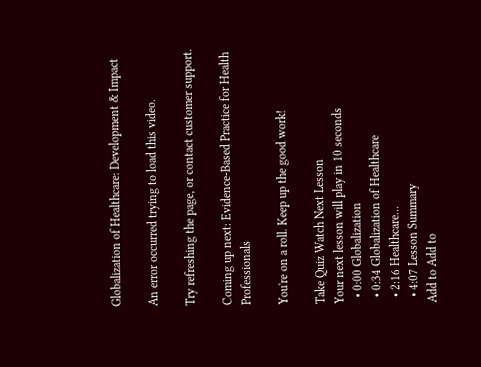Globalization of Healthcare: Development & Impact

An error occurred trying to load this video.

Try refreshing the page, or contact customer support.

Coming up next: Evidence-Based Practice for Health Professionals

You're on a roll. Keep up the good work!

Take Quiz Watch Next Lesson
Your next lesson will play in 10 seconds
  • 0:00 Globalization
  • 0:34 Globalization of Healthcare
  • 2:16 Healthcare…
  • 4:07 Lesson Summary
Add to Add to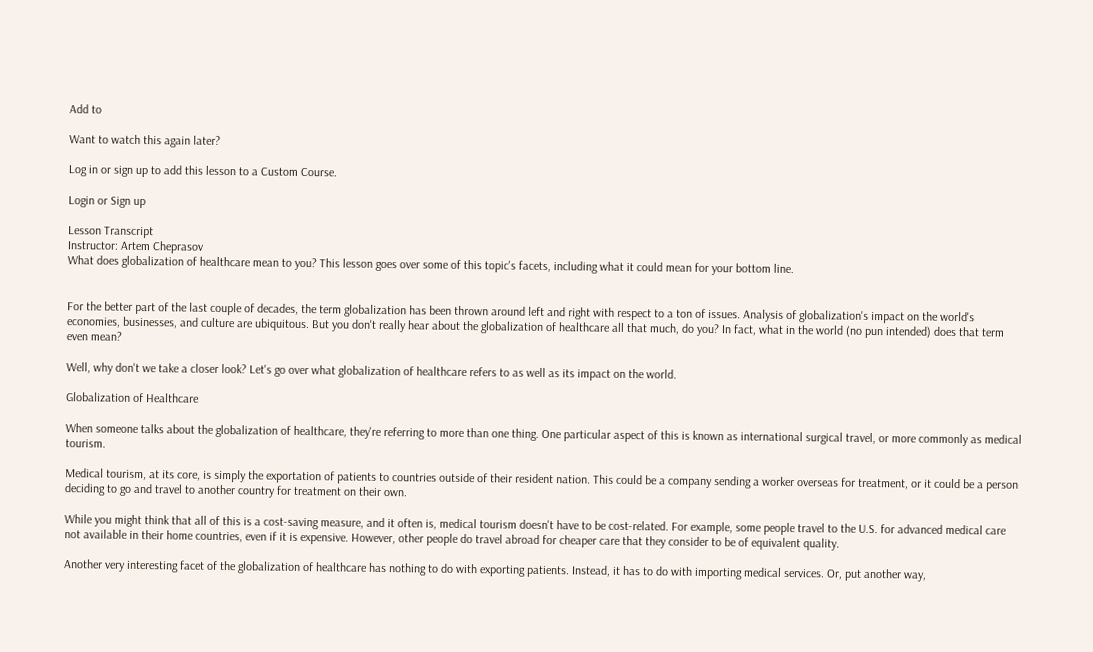Add to

Want to watch this again later?

Log in or sign up to add this lesson to a Custom Course.

Login or Sign up

Lesson Transcript
Instructor: Artem Cheprasov
What does globalization of healthcare mean to you? This lesson goes over some of this topic's facets, including what it could mean for your bottom line.


For the better part of the last couple of decades, the term globalization has been thrown around left and right with respect to a ton of issues. Analysis of globalization's impact on the world's economies, businesses, and culture are ubiquitous. But you don't really hear about the globalization of healthcare all that much, do you? In fact, what in the world (no pun intended) does that term even mean?

Well, why don't we take a closer look? Let's go over what globalization of healthcare refers to as well as its impact on the world.

Globalization of Healthcare

When someone talks about the globalization of healthcare, they're referring to more than one thing. One particular aspect of this is known as international surgical travel, or more commonly as medical tourism.

Medical tourism, at its core, is simply the exportation of patients to countries outside of their resident nation. This could be a company sending a worker overseas for treatment, or it could be a person deciding to go and travel to another country for treatment on their own.

While you might think that all of this is a cost-saving measure, and it often is, medical tourism doesn't have to be cost-related. For example, some people travel to the U.S. for advanced medical care not available in their home countries, even if it is expensive. However, other people do travel abroad for cheaper care that they consider to be of equivalent quality.

Another very interesting facet of the globalization of healthcare has nothing to do with exporting patients. Instead, it has to do with importing medical services. Or, put another way,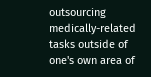outsourcing medically-related tasks outside of one's own area of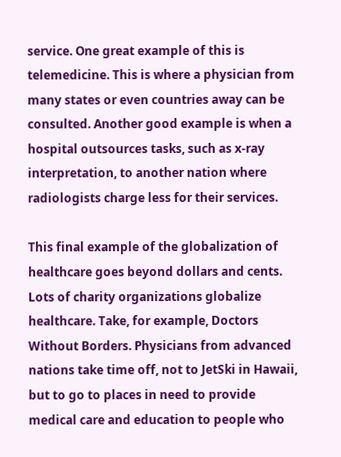service. One great example of this is telemedicine. This is where a physician from many states or even countries away can be consulted. Another good example is when a hospital outsources tasks, such as x-ray interpretation, to another nation where radiologists charge less for their services.

This final example of the globalization of healthcare goes beyond dollars and cents. Lots of charity organizations globalize healthcare. Take, for example, Doctors Without Borders. Physicians from advanced nations take time off, not to JetSki in Hawaii, but to go to places in need to provide medical care and education to people who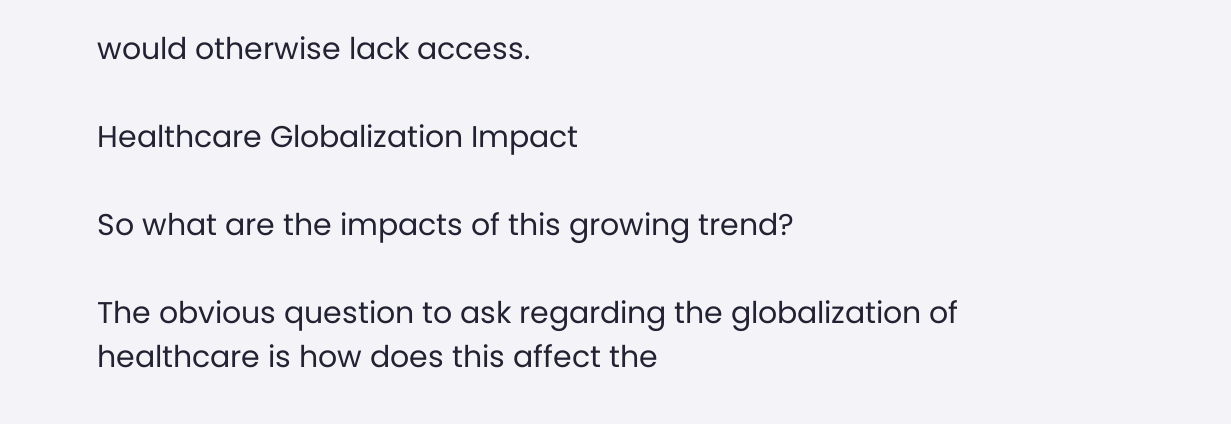would otherwise lack access.

Healthcare Globalization Impact

So what are the impacts of this growing trend?

The obvious question to ask regarding the globalization of healthcare is how does this affect the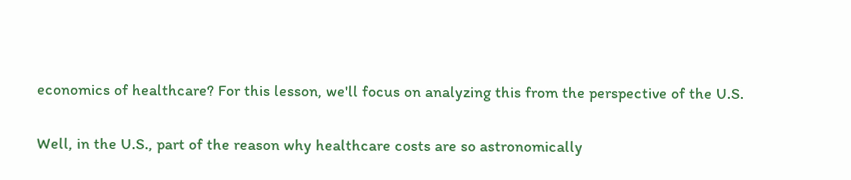economics of healthcare? For this lesson, we'll focus on analyzing this from the perspective of the U.S.

Well, in the U.S., part of the reason why healthcare costs are so astronomically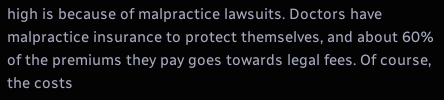high is because of malpractice lawsuits. Doctors have malpractice insurance to protect themselves, and about 60% of the premiums they pay goes towards legal fees. Of course, the costs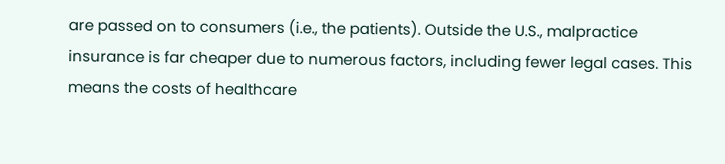are passed on to consumers (i.e., the patients). Outside the U.S., malpractice insurance is far cheaper due to numerous factors, including fewer legal cases. This means the costs of healthcare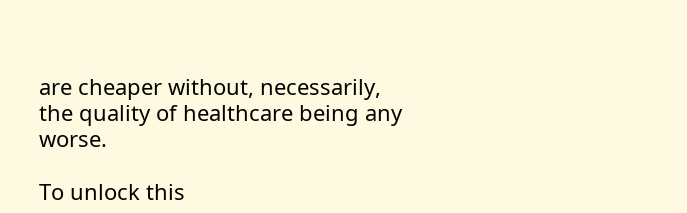are cheaper without, necessarily, the quality of healthcare being any worse.

To unlock this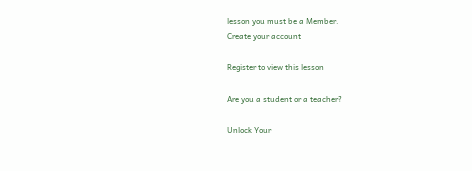lesson you must be a Member.
Create your account

Register to view this lesson

Are you a student or a teacher?

Unlock Your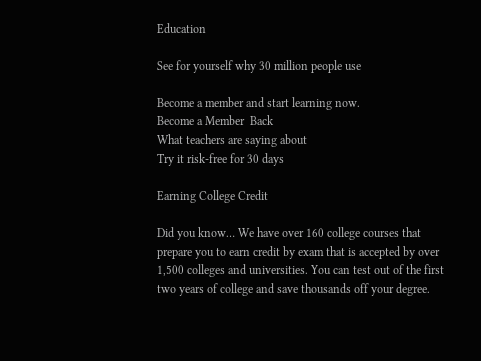Education

See for yourself why 30 million people use

Become a member and start learning now.
Become a Member  Back
What teachers are saying about
Try it risk-free for 30 days

Earning College Credit

Did you know… We have over 160 college courses that prepare you to earn credit by exam that is accepted by over 1,500 colleges and universities. You can test out of the first two years of college and save thousands off your degree.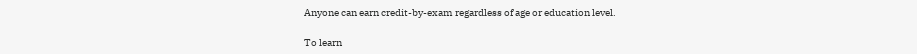Anyone can earn credit-by-exam regardless of age or education level.

To learn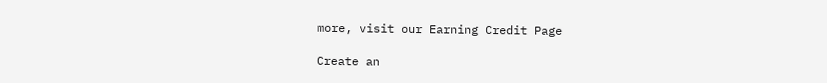more, visit our Earning Credit Page

Create an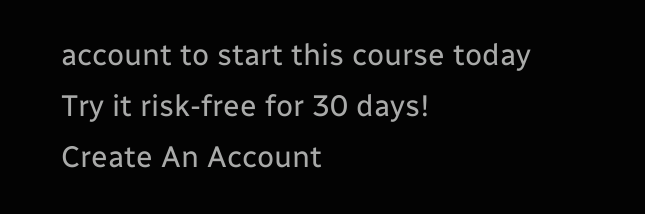account to start this course today
Try it risk-free for 30 days!
Create An Account